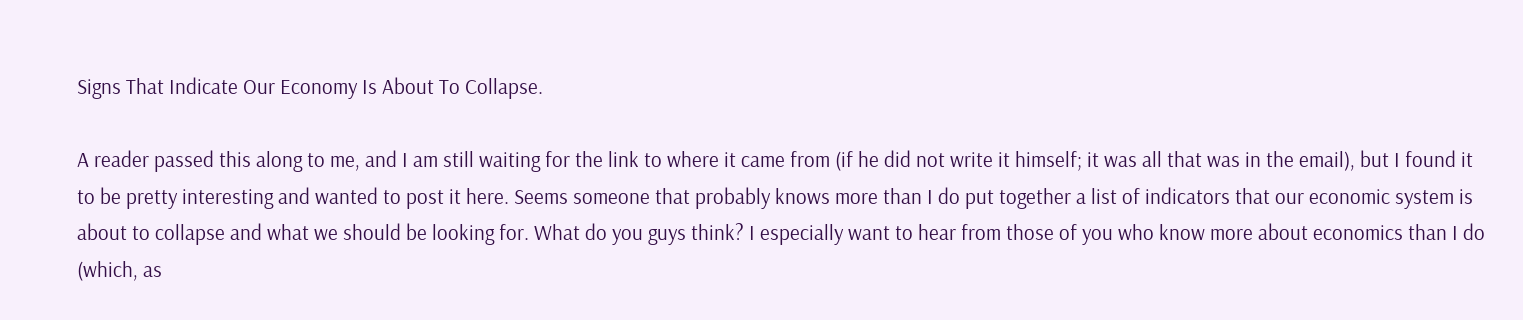Signs That Indicate Our Economy Is About To Collapse.

A reader passed this along to me, and I am still waiting for the link to where it came from (if he did not write it himself; it was all that was in the email), but I found it to be pretty interesting and wanted to post it here. Seems someone that probably knows more than I do put together a list of indicators that our economic system is about to collapse and what we should be looking for. What do you guys think? I especially want to hear from those of you who know more about economics than I do (which, as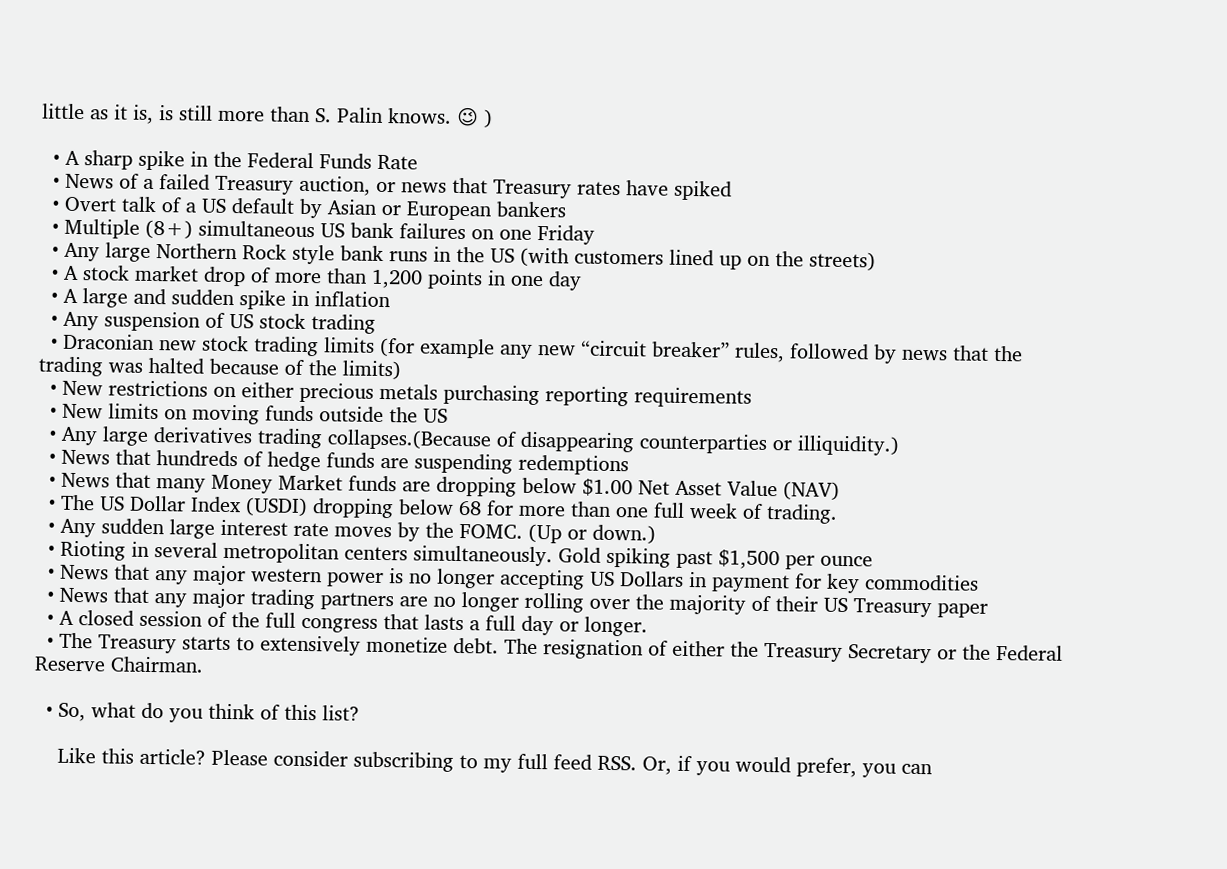little as it is, is still more than S. Palin knows. 😉 )

  • A sharp spike in the Federal Funds Rate
  • News of a failed Treasury auction, or news that Treasury rates have spiked
  • Overt talk of a US default by Asian or European bankers
  • Multiple (8+) simultaneous US bank failures on one Friday
  • Any large Northern Rock style bank runs in the US (with customers lined up on the streets)
  • A stock market drop of more than 1,200 points in one day
  • A large and sudden spike in inflation
  • Any suspension of US stock trading
  • Draconian new stock trading limits (for example any new “circuit breaker” rules, followed by news that the trading was halted because of the limits)
  • New restrictions on either precious metals purchasing reporting requirements
  • New limits on moving funds outside the US
  • Any large derivatives trading collapses.(Because of disappearing counterparties or illiquidity.)
  • News that hundreds of hedge funds are suspending redemptions
  • News that many Money Market funds are dropping below $1.00 Net Asset Value (NAV)
  • The US Dollar Index (USDI) dropping below 68 for more than one full week of trading.
  • Any sudden large interest rate moves by the FOMC. (Up or down.)
  • Rioting in several metropolitan centers simultaneously. Gold spiking past $1,500 per ounce
  • News that any major western power is no longer accepting US Dollars in payment for key commodities
  • News that any major trading partners are no longer rolling over the majority of their US Treasury paper
  • A closed session of the full congress that lasts a full day or longer.
  • The Treasury starts to extensively monetize debt. The resignation of either the Treasury Secretary or the Federal Reserve Chairman.

  • So, what do you think of this list?

    Like this article? Please consider subscribing to my full feed RSS. Or, if you would prefer, you can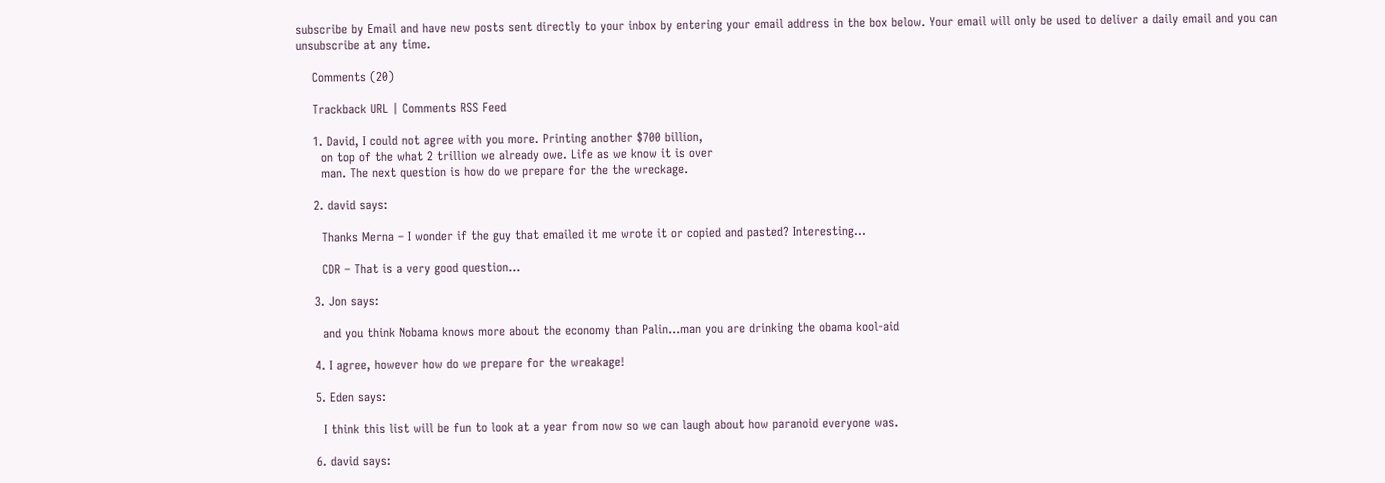subscribe by Email and have new posts sent directly to your inbox by entering your email address in the box below. Your email will only be used to deliver a daily email and you can unsubscribe at any time.

    Comments (20)

    Trackback URL | Comments RSS Feed

    1. David, I could not agree with you more. Printing another $700 billion,
      on top of the what 2 trillion we already owe. Life as we know it is over
      man. The next question is how do we prepare for the the wreckage.

    2. david says:

      Thanks Merna – I wonder if the guy that emailed it me wrote it or copied and pasted? Interesting…

      CDR – That is a very good question…

    3. Jon says:

      and you think Nobama knows more about the economy than Palin…man you are drinking the obama kool-aid

    4. I agree, however how do we prepare for the wreakage!

    5. Eden says:

      I think this list will be fun to look at a year from now so we can laugh about how paranoid everyone was.

    6. david says: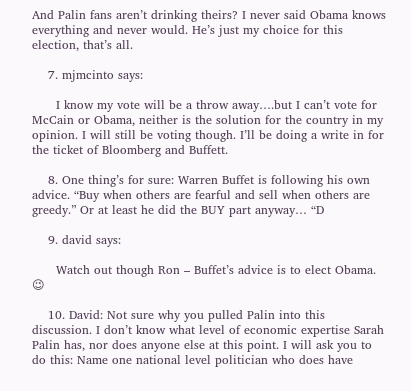And Palin fans aren’t drinking theirs? I never said Obama knows everything and never would. He’s just my choice for this election, that’s all.

    7. mjmcinto says:

      I know my vote will be a throw away….but I can’t vote for McCain or Obama, neither is the solution for the country in my opinion. I will still be voting though. I’ll be doing a write in for the ticket of Bloomberg and Buffett.

    8. One thing’s for sure: Warren Buffet is following his own advice. “Buy when others are fearful and sell when others are greedy.” Or at least he did the BUY part anyway… “D

    9. david says:

      Watch out though Ron – Buffet’s advice is to elect Obama. 😉

    10. David: Not sure why you pulled Palin into this discussion. I don’t know what level of economic expertise Sarah Palin has, nor does anyone else at this point. I will ask you to do this: Name one national level politician who does have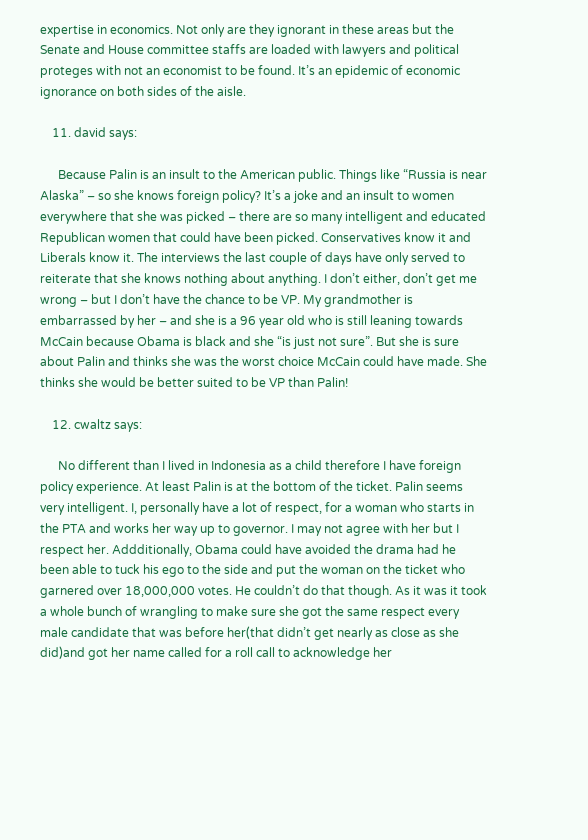expertise in economics. Not only are they ignorant in these areas but the Senate and House committee staffs are loaded with lawyers and political proteges with not an economist to be found. It’s an epidemic of economic ignorance on both sides of the aisle.

    11. david says:

      Because Palin is an insult to the American public. Things like “Russia is near Alaska” – so she knows foreign policy? It’s a joke and an insult to women everywhere that she was picked – there are so many intelligent and educated Republican women that could have been picked. Conservatives know it and Liberals know it. The interviews the last couple of days have only served to reiterate that she knows nothing about anything. I don’t either, don’t get me wrong – but I don’t have the chance to be VP. My grandmother is embarrassed by her – and she is a 96 year old who is still leaning towards McCain because Obama is black and she “is just not sure”. But she is sure about Palin and thinks she was the worst choice McCain could have made. She thinks she would be better suited to be VP than Palin!

    12. cwaltz says:

      No different than I lived in Indonesia as a child therefore I have foreign policy experience. At least Palin is at the bottom of the ticket. Palin seems very intelligent. I, personally have a lot of respect, for a woman who starts in the PTA and works her way up to governor. I may not agree with her but I respect her. Addditionally, Obama could have avoided the drama had he been able to tuck his ego to the side and put the woman on the ticket who garnered over 18,000,000 votes. He couldn’t do that though. As it was it took a whole bunch of wrangling to make sure she got the same respect every male candidate that was before her(that didn’t get nearly as close as she did)and got her name called for a roll call to acknowledge her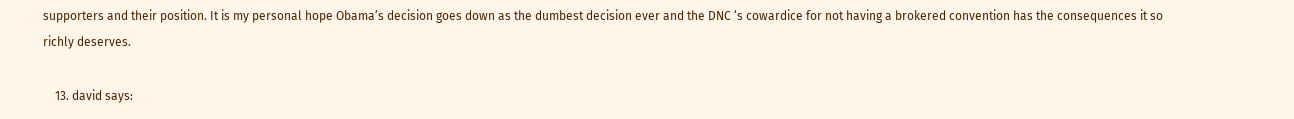supporters and their position. It is my personal hope Obama’s decision goes down as the dumbest decision ever and the DNC ‘s cowardice for not having a brokered convention has the consequences it so richly deserves.

    13. david says: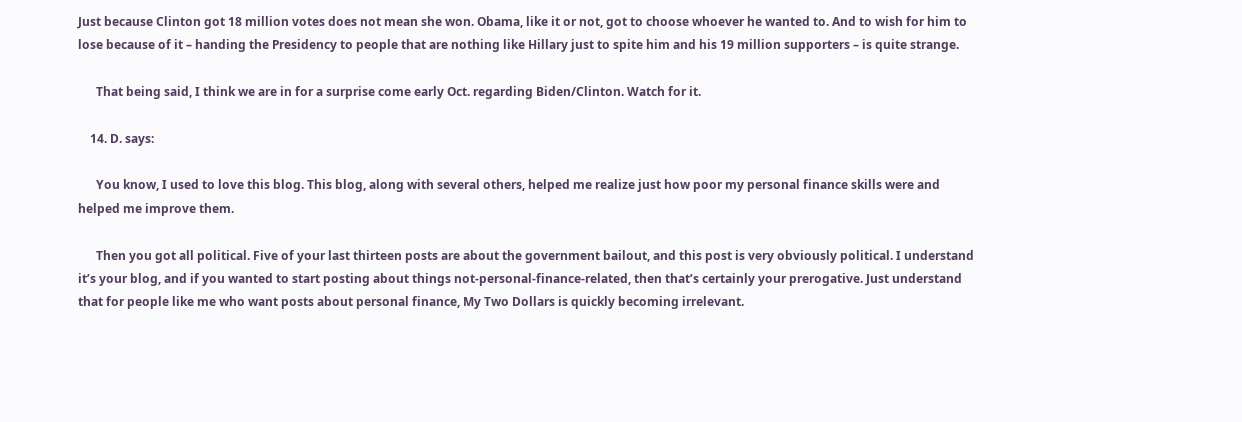Just because Clinton got 18 million votes does not mean she won. Obama, like it or not, got to choose whoever he wanted to. And to wish for him to lose because of it – handing the Presidency to people that are nothing like Hillary just to spite him and his 19 million supporters – is quite strange.

      That being said, I think we are in for a surprise come early Oct. regarding Biden/Clinton. Watch for it.

    14. D. says:

      You know, I used to love this blog. This blog, along with several others, helped me realize just how poor my personal finance skills were and helped me improve them.

      Then you got all political. Five of your last thirteen posts are about the government bailout, and this post is very obviously political. I understand it’s your blog, and if you wanted to start posting about things not-personal-finance-related, then that’s certainly your prerogative. Just understand that for people like me who want posts about personal finance, My Two Dollars is quickly becoming irrelevant.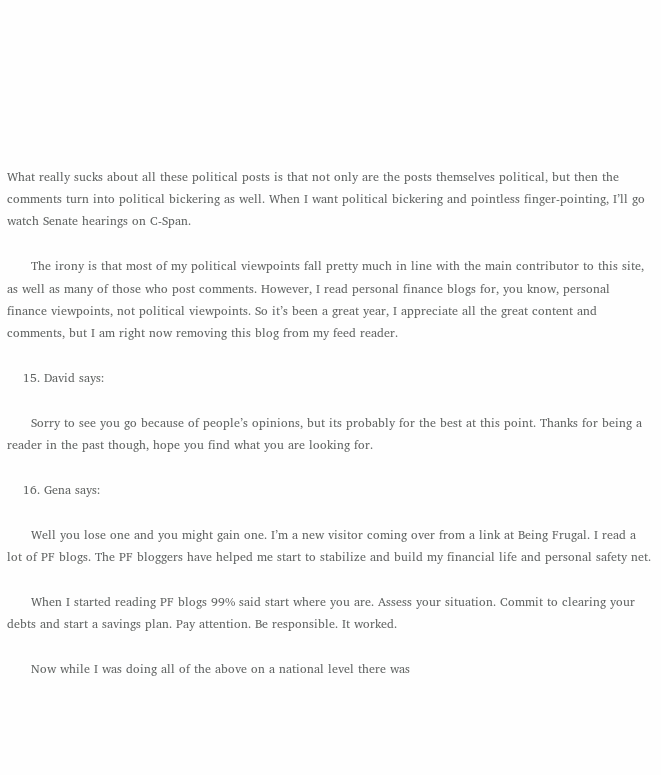What really sucks about all these political posts is that not only are the posts themselves political, but then the comments turn into political bickering as well. When I want political bickering and pointless finger-pointing, I’ll go watch Senate hearings on C-Span.

      The irony is that most of my political viewpoints fall pretty much in line with the main contributor to this site, as well as many of those who post comments. However, I read personal finance blogs for, you know, personal finance viewpoints, not political viewpoints. So it’s been a great year, I appreciate all the great content and comments, but I am right now removing this blog from my feed reader.

    15. David says:

      Sorry to see you go because of people’s opinions, but its probably for the best at this point. Thanks for being a reader in the past though, hope you find what you are looking for.

    16. Gena says:

      Well you lose one and you might gain one. I’m a new visitor coming over from a link at Being Frugal. I read a lot of PF blogs. The PF bloggers have helped me start to stabilize and build my financial life and personal safety net.

      When I started reading PF blogs 99% said start where you are. Assess your situation. Commit to clearing your debts and start a savings plan. Pay attention. Be responsible. It worked.

      Now while I was doing all of the above on a national level there was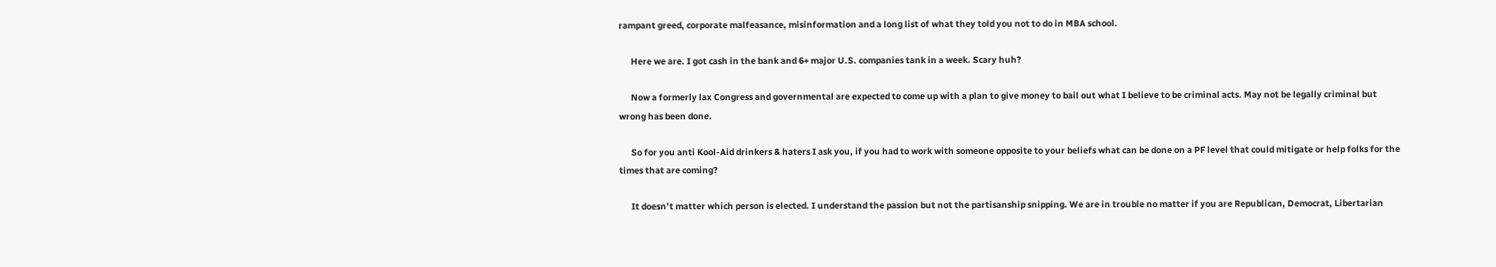rampant greed, corporate malfeasance, misinformation and a long list of what they told you not to do in MBA school.

      Here we are. I got cash in the bank and 6+ major U.S. companies tank in a week. Scary huh?

      Now a formerly lax Congress and governmental are expected to come up with a plan to give money to bail out what I believe to be criminal acts. May not be legally criminal but wrong has been done.

      So for you anti Kool-Aid drinkers & haters I ask you, if you had to work with someone opposite to your beliefs what can be done on a PF level that could mitigate or help folks for the times that are coming?

      It doesn’t matter which person is elected. I understand the passion but not the partisanship snipping. We are in trouble no matter if you are Republican, Democrat, Libertarian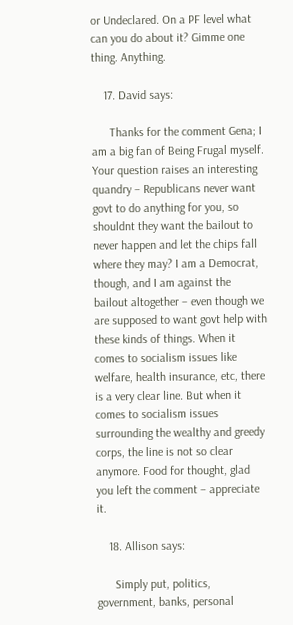or Undeclared. On a PF level what can you do about it? Gimme one thing. Anything.

    17. David says:

      Thanks for the comment Gena; I am a big fan of Being Frugal myself. Your question raises an interesting quandry – Republicans never want govt to do anything for you, so shouldnt they want the bailout to never happen and let the chips fall where they may? I am a Democrat, though, and I am against the bailout altogether – even though we are supposed to want govt help with these kinds of things. When it comes to socialism issues like welfare, health insurance, etc, there is a very clear line. But when it comes to socialism issues surrounding the wealthy and greedy corps, the line is not so clear anymore. Food for thought, glad you left the comment – appreciate it.

    18. Allison says:

      Simply put, politics, government, banks, personal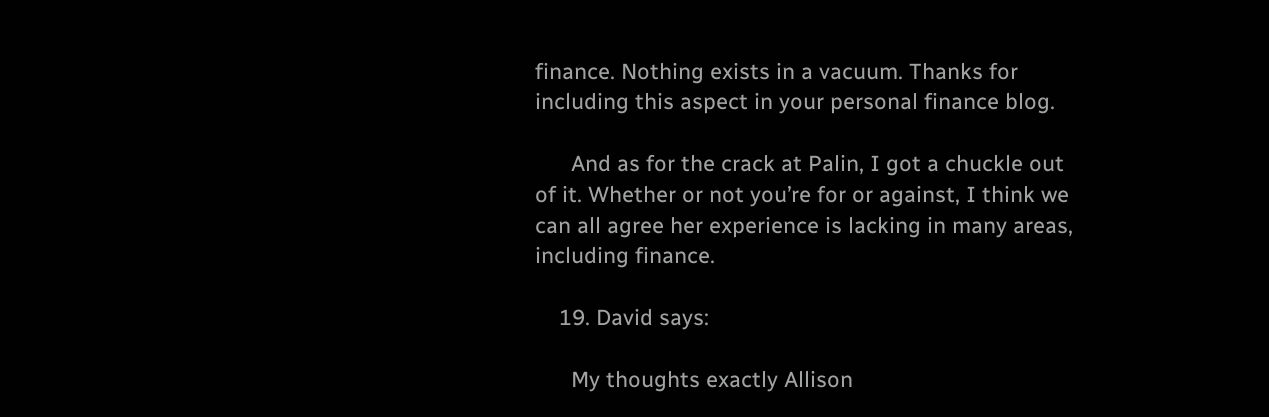finance. Nothing exists in a vacuum. Thanks for including this aspect in your personal finance blog.

      And as for the crack at Palin, I got a chuckle out of it. Whether or not you’re for or against, I think we can all agree her experience is lacking in many areas, including finance.

    19. David says:

      My thoughts exactly Allison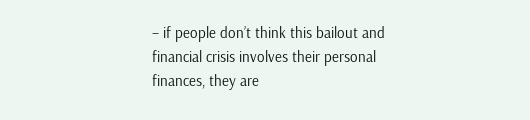– if people don’t think this bailout and financial crisis involves their personal finances, they are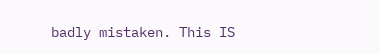badly mistaken. This IS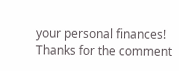your personal finances! Thanks for the comment